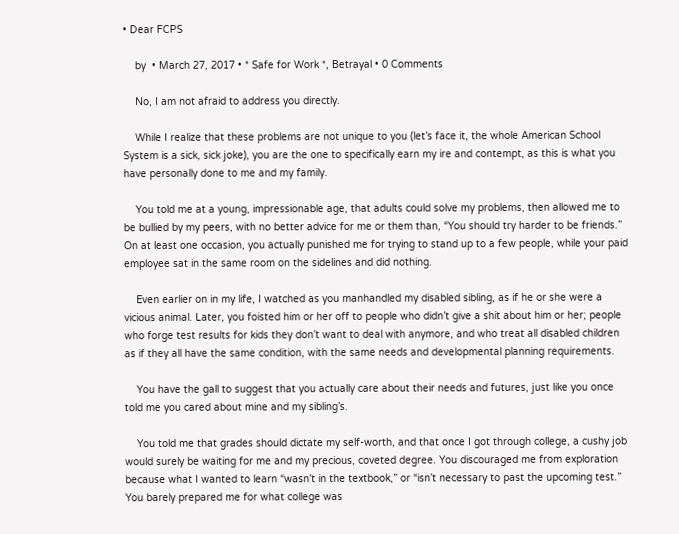• Dear FCPS

    by  • March 27, 2017 • * Safe for Work *, Betrayal • 0 Comments

    No, I am not afraid to address you directly.

    While I realize that these problems are not unique to you (let’s face it, the whole American School System is a sick, sick joke), you are the one to specifically earn my ire and contempt, as this is what you have personally done to me and my family.

    You told me at a young, impressionable age, that adults could solve my problems, then allowed me to be bullied by my peers, with no better advice for me or them than, “You should try harder to be friends.” On at least one occasion, you actually punished me for trying to stand up to a few people, while your paid employee sat in the same room on the sidelines and did nothing.

    Even earlier on in my life, I watched as you manhandled my disabled sibling, as if he or she were a vicious animal. Later, you foisted him or her off to people who didn’t give a shit about him or her; people who forge test results for kids they don’t want to deal with anymore, and who treat all disabled children as if they all have the same condition, with the same needs and developmental planning requirements.

    You have the gall to suggest that you actually care about their needs and futures, just like you once told me you cared about mine and my sibling’s.

    You told me that grades should dictate my self-worth, and that once I got through college, a cushy job would surely be waiting for me and my precious, coveted degree. You discouraged me from exploration because what I wanted to learn “wasn’t in the textbook,” or “isn’t necessary to past the upcoming test.” You barely prepared me for what college was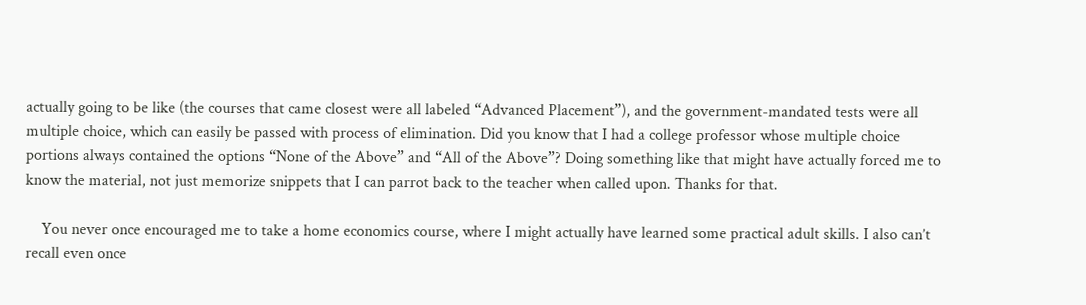actually going to be like (the courses that came closest were all labeled “Advanced Placement”), and the government-mandated tests were all multiple choice, which can easily be passed with process of elimination. Did you know that I had a college professor whose multiple choice portions always contained the options “None of the Above” and “All of the Above”? Doing something like that might have actually forced me to know the material, not just memorize snippets that I can parrot back to the teacher when called upon. Thanks for that.

    You never once encouraged me to take a home economics course, where I might actually have learned some practical adult skills. I also can’t recall even once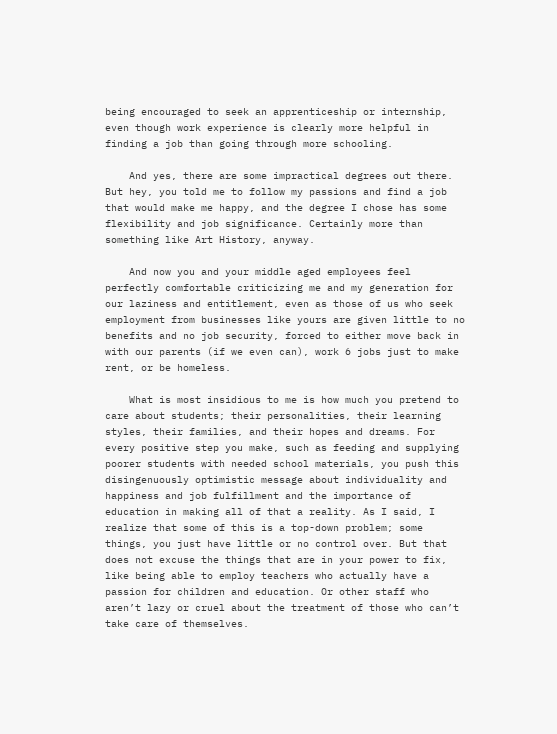being encouraged to seek an apprenticeship or internship, even though work experience is clearly more helpful in finding a job than going through more schooling.

    And yes, there are some impractical degrees out there. But hey, you told me to follow my passions and find a job that would make me happy, and the degree I chose has some flexibility and job significance. Certainly more than something like Art History, anyway.

    And now you and your middle aged employees feel perfectly comfortable criticizing me and my generation for our laziness and entitlement, even as those of us who seek employment from businesses like yours are given little to no benefits and no job security, forced to either move back in with our parents (if we even can), work 6 jobs just to make rent, or be homeless.

    What is most insidious to me is how much you pretend to care about students; their personalities, their learning styles, their families, and their hopes and dreams. For every positive step you make, such as feeding and supplying poorer students with needed school materials, you push this disingenuously optimistic message about individuality and happiness and job fulfillment and the importance of education in making all of that a reality. As I said, I realize that some of this is a top-down problem; some things, you just have little or no control over. But that does not excuse the things that are in your power to fix, like being able to employ teachers who actually have a passion for children and education. Or other staff who aren’t lazy or cruel about the treatment of those who can’t take care of themselves.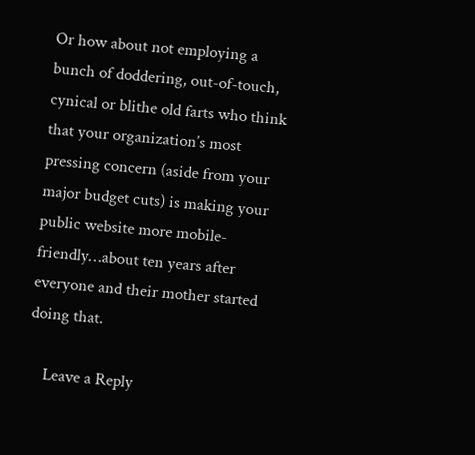Or how about not employing a bunch of doddering, out-of-touch, cynical or blithe old farts who think that your organization’s most pressing concern (aside from your major budget cuts) is making your public website more mobile-friendly…about ten years after everyone and their mother started doing that.

    Leave a Reply